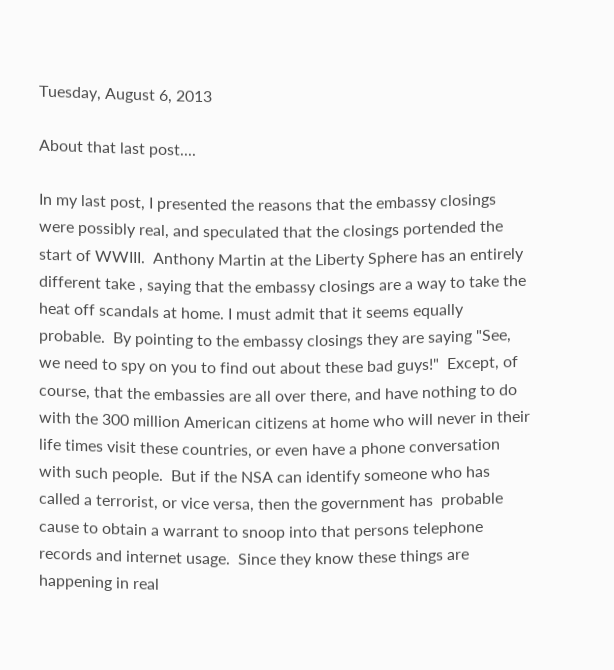Tuesday, August 6, 2013

About that last post....

In my last post, I presented the reasons that the embassy closings were possibly real, and speculated that the closings portended the start of WWIII.  Anthony Martin at the Liberty Sphere has an entirely different take , saying that the embassy closings are a way to take the heat off scandals at home. I must admit that it seems equally probable.  By pointing to the embassy closings they are saying "See, we need to spy on you to find out about these bad guys!"  Except, of course, that the embassies are all over there, and have nothing to do with the 300 million American citizens at home who will never in their life times visit these countries, or even have a phone conversation with such people.  But if the NSA can identify someone who has called a terrorist, or vice versa, then the government has  probable cause to obtain a warrant to snoop into that persons telephone records and internet usage.  Since they know these things are happening in real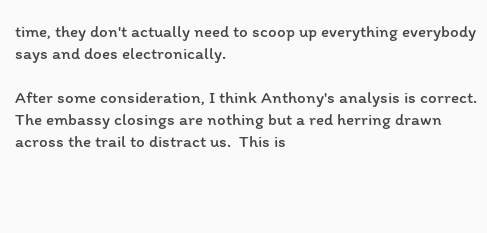time, they don't actually need to scoop up everything everybody says and does electronically.

After some consideration, I think Anthony's analysis is correct.  The embassy closings are nothing but a red herring drawn across the trail to distract us.  This is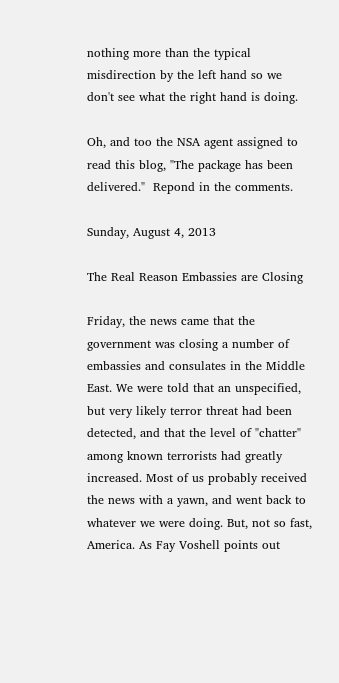nothing more than the typical misdirection by the left hand so we don't see what the right hand is doing.

Oh, and too the NSA agent assigned to read this blog, "The package has been delivered."  Repond in the comments.

Sunday, August 4, 2013

The Real Reason Embassies are Closing

Friday, the news came that the government was closing a number of embassies and consulates in the Middle East. We were told that an unspecified, but very likely terror threat had been detected, and that the level of "chatter" among known terrorists had greatly increased. Most of us probably received the news with a yawn, and went back to whatever we were doing. But, not so fast, America. As Fay Voshell points out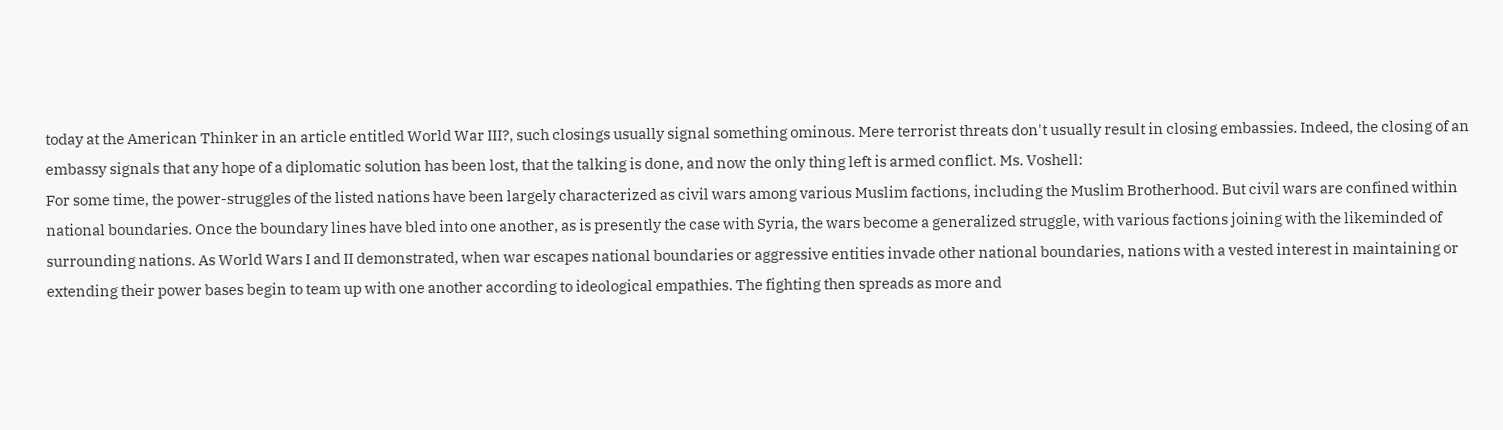today at the American Thinker in an article entitled World War III?, such closings usually signal something ominous. Mere terrorist threats don't usually result in closing embassies. Indeed, the closing of an embassy signals that any hope of a diplomatic solution has been lost, that the talking is done, and now the only thing left is armed conflict. Ms. Voshell:
For some time, the power-struggles of the listed nations have been largely characterized as civil wars among various Muslim factions, including the Muslim Brotherhood. But civil wars are confined within national boundaries. Once the boundary lines have bled into one another, as is presently the case with Syria, the wars become a generalized struggle, with various factions joining with the likeminded of surrounding nations. As World Wars I and II demonstrated, when war escapes national boundaries or aggressive entities invade other national boundaries, nations with a vested interest in maintaining or extending their power bases begin to team up with one another according to ideological empathies. The fighting then spreads as more and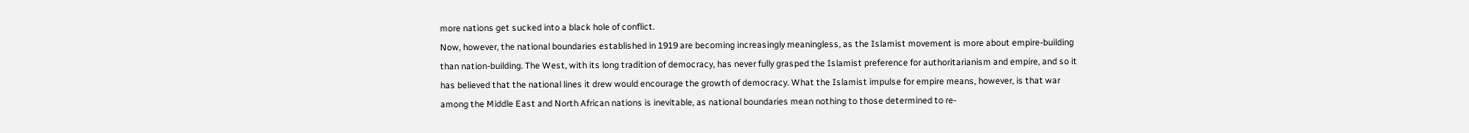more nations get sucked into a black hole of conflict.
Now, however, the national boundaries established in 1919 are becoming increasingly meaningless, as the Islamist movement is more about empire-building than nation-building. The West, with its long tradition of democracy, has never fully grasped the Islamist preference for authoritarianism and empire, and so it has believed that the national lines it drew would encourage the growth of democracy. What the Islamist impulse for empire means, however, is that war among the Middle East and North African nations is inevitable, as national boundaries mean nothing to those determined to re-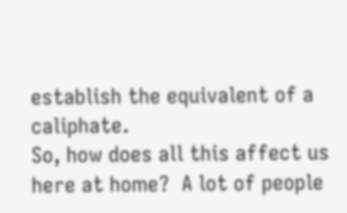establish the equivalent of a caliphate.
So, how does all this affect us here at home?  A lot of people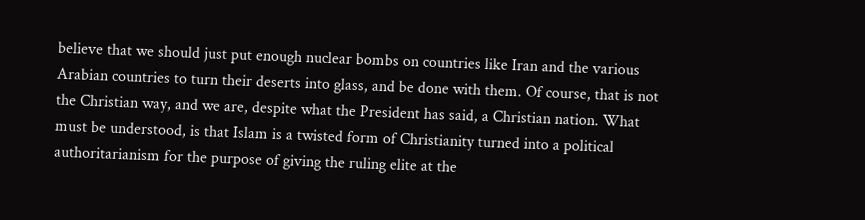believe that we should just put enough nuclear bombs on countries like Iran and the various Arabian countries to turn their deserts into glass, and be done with them. Of course, that is not the Christian way, and we are, despite what the President has said, a Christian nation. What must be understood, is that Islam is a twisted form of Christianity turned into a political authoritarianism for the purpose of giving the ruling elite at the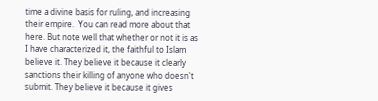time a divine basis for ruling, and increasing their empire.  You can read more about that here. But note well that whether or not it is as I have characterized it, the faithful to Islam believe it. They believe it because it clearly sanctions their killing of anyone who doesn't submit. They believe it because it gives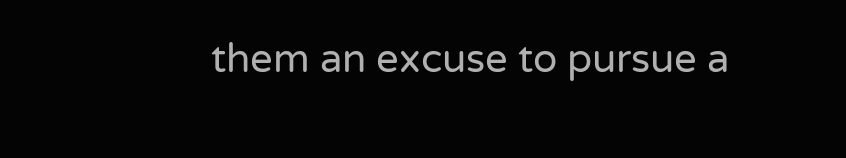them an excuse to pursue a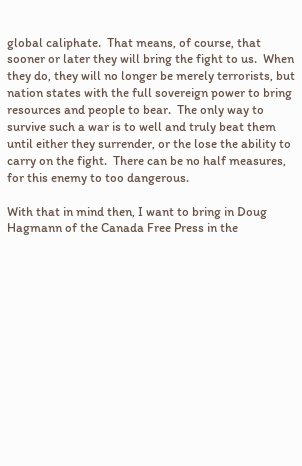global caliphate.  That means, of course, that sooner or later they will bring the fight to us.  When they do, they will no longer be merely terrorists, but nation states with the full sovereign power to bring resources and people to bear.  The only way to survive such a war is to well and truly beat them until either they surrender, or the lose the ability to carry on the fight.  There can be no half measures, for this enemy to too dangerous.

With that in mind then, I want to bring in Doug Hagmann of the Canada Free Press in the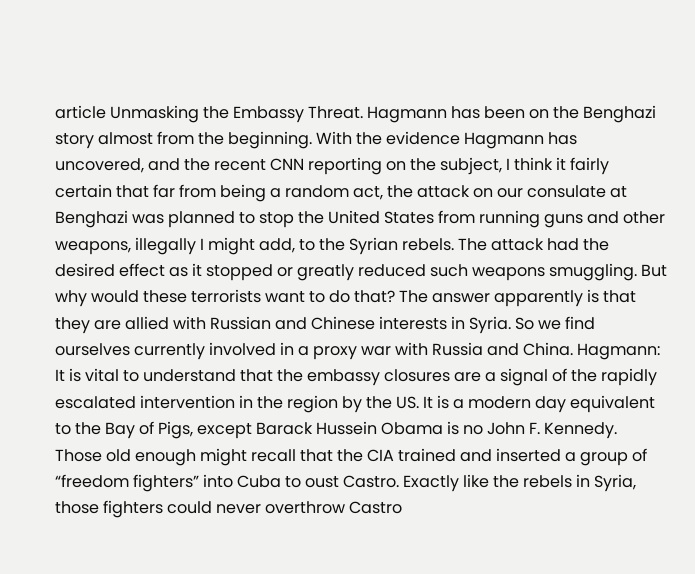article Unmasking the Embassy Threat. Hagmann has been on the Benghazi story almost from the beginning. With the evidence Hagmann has uncovered, and the recent CNN reporting on the subject, I think it fairly certain that far from being a random act, the attack on our consulate at Benghazi was planned to stop the United States from running guns and other weapons, illegally I might add, to the Syrian rebels. The attack had the desired effect as it stopped or greatly reduced such weapons smuggling. But why would these terrorists want to do that? The answer apparently is that they are allied with Russian and Chinese interests in Syria. So we find ourselves currently involved in a proxy war with Russia and China. Hagmann:
It is vital to understand that the embassy closures are a signal of the rapidly escalated intervention in the region by the US. It is a modern day equivalent to the Bay of Pigs, except Barack Hussein Obama is no John F. Kennedy. Those old enough might recall that the CIA trained and inserted a group of “freedom fighters” into Cuba to oust Castro. Exactly like the rebels in Syria, those fighters could never overthrow Castro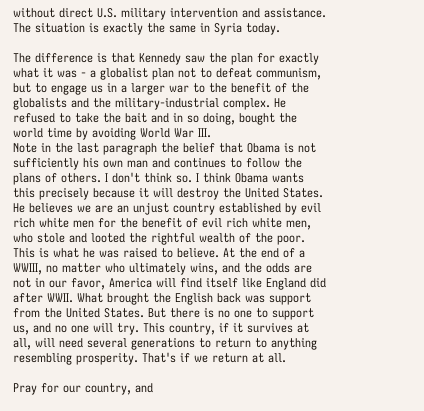without direct U.S. military intervention and assistance. The situation is exactly the same in Syria today.

The difference is that Kennedy saw the plan for exactly what it was - a globalist plan not to defeat communism, but to engage us in a larger war to the benefit of the globalists and the military-industrial complex. He refused to take the bait and in so doing, bought the world time by avoiding World War III.
Note in the last paragraph the belief that Obama is not sufficiently his own man and continues to follow the plans of others. I don't think so. I think Obama wants this precisely because it will destroy the United States. He believes we are an unjust country established by evil rich white men for the benefit of evil rich white men, who stole and looted the rightful wealth of the poor. This is what he was raised to believe. At the end of a WWIII, no matter who ultimately wins, and the odds are not in our favor, America will find itself like England did after WWII. What brought the English back was support from the United States. But there is no one to support us, and no one will try. This country, if it survives at all, will need several generations to return to anything resembling prosperity. That's if we return at all.

Pray for our country, and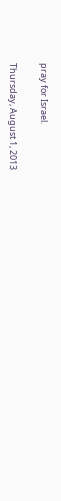pray for Israel.

Thursday, August 1, 2013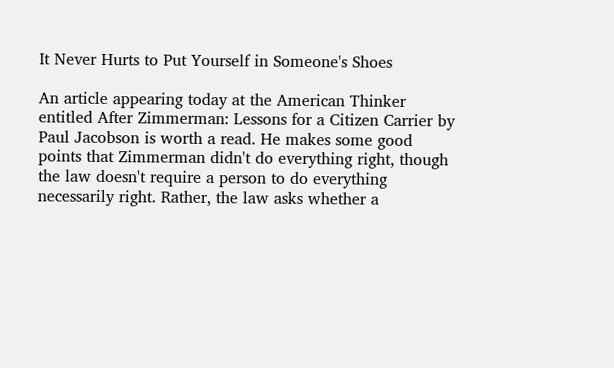It Never Hurts to Put Yourself in Someone's Shoes

An article appearing today at the American Thinker entitled After Zimmerman: Lessons for a Citizen Carrier by Paul Jacobson is worth a read. He makes some good points that Zimmerman didn't do everything right, though the law doesn't require a person to do everything necessarily right. Rather, the law asks whether a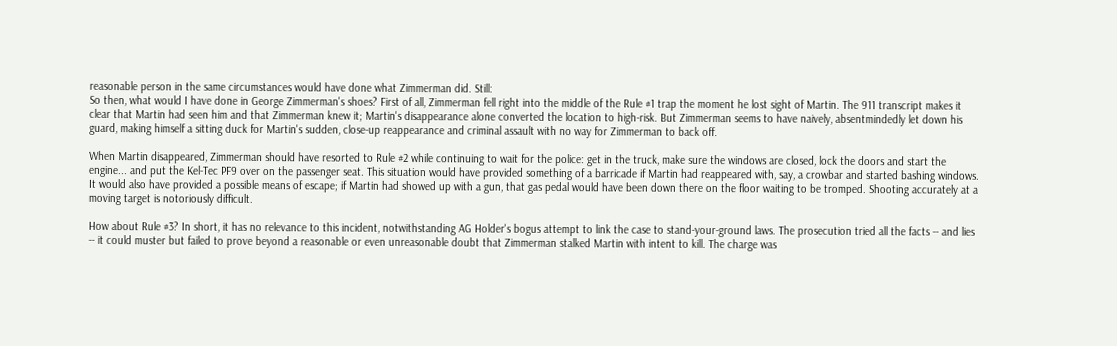reasonable person in the same circumstances would have done what Zimmerman did. Still:
So then, what would I have done in George Zimmerman's shoes? First of all, Zimmerman fell right into the middle of the Rule #1 trap the moment he lost sight of Martin. The 911 transcript makes it clear that Martin had seen him and that Zimmerman knew it; Martin's disappearance alone converted the location to high-risk. But Zimmerman seems to have naively, absentmindedly let down his guard, making himself a sitting duck for Martin's sudden, close-up reappearance and criminal assault with no way for Zimmerman to back off.

When Martin disappeared, Zimmerman should have resorted to Rule #2 while continuing to wait for the police: get in the truck, make sure the windows are closed, lock the doors and start the engine... and put the Kel-Tec PF9 over on the passenger seat. This situation would have provided something of a barricade if Martin had reappeared with, say, a crowbar and started bashing windows. It would also have provided a possible means of escape; if Martin had showed up with a gun, that gas pedal would have been down there on the floor waiting to be tromped. Shooting accurately at a moving target is notoriously difficult.

How about Rule #3? In short, it has no relevance to this incident, notwithstanding AG Holder's bogus attempt to link the case to stand-your-ground laws. The prosecution tried all the facts -- and lies -- it could muster but failed to prove beyond a reasonable or even unreasonable doubt that Zimmerman stalked Martin with intent to kill. The charge was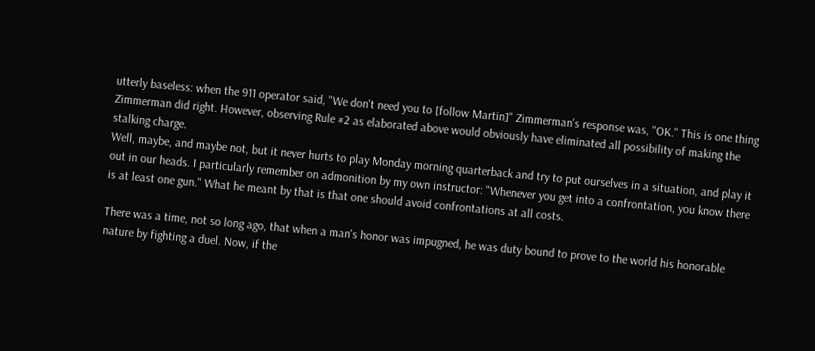utterly baseless: when the 911 operator said, "We don't need you to [follow Martin]" Zimmerman's response was, "OK." This is one thing Zimmerman did right. However, observing Rule #2 as elaborated above would obviously have eliminated all possibility of making the stalking charge.
Well, maybe, and maybe not, but it never hurts to play Monday morning quarterback and try to put ourselves in a situation, and play it out in our heads. I particularly remember on admonition by my own instructor: "Whenever you get into a confrontation, you know there is at least one gun." What he meant by that is that one should avoid confrontations at all costs.

There was a time, not so long ago, that when a man's honor was impugned, he was duty bound to prove to the world his honorable nature by fighting a duel. Now, if the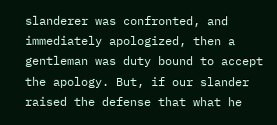slanderer was confronted, and immediately apologized, then a gentleman was duty bound to accept the apology. But, if our slander raised the defense that what he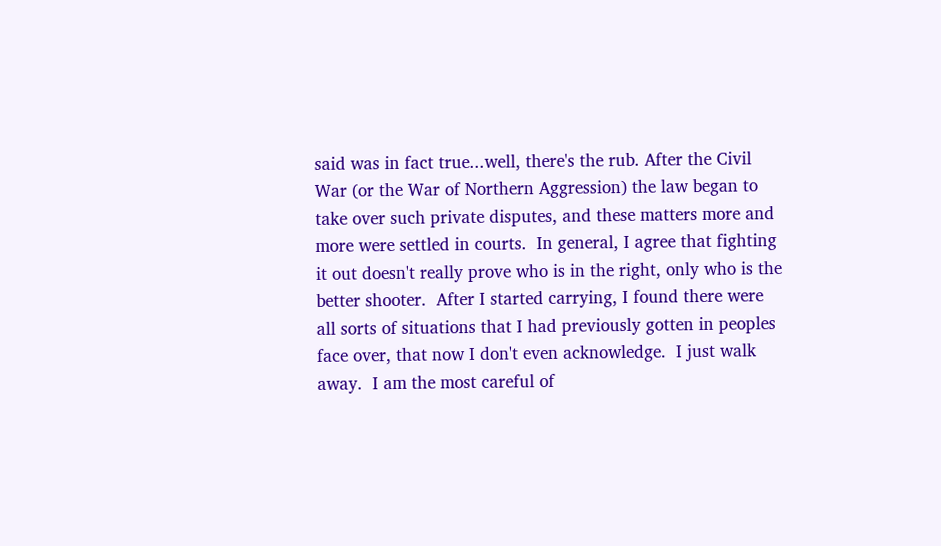said was in fact true...well, there's the rub. After the Civil War (or the War of Northern Aggression) the law began to take over such private disputes, and these matters more and more were settled in courts.  In general, I agree that fighting it out doesn't really prove who is in the right, only who is the better shooter.  After I started carrying, I found there were all sorts of situations that I had previously gotten in peoples face over, that now I don't even acknowledge.  I just walk away.  I am the most careful of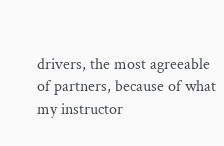drivers, the most agreeable of partners, because of what my instructor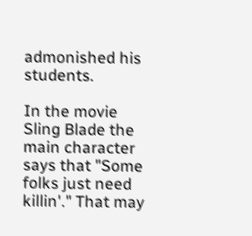admonished his students.

In the movie  Sling Blade the main character says that "Some folks just need killin'." That may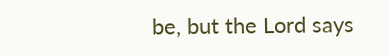be, but the Lord says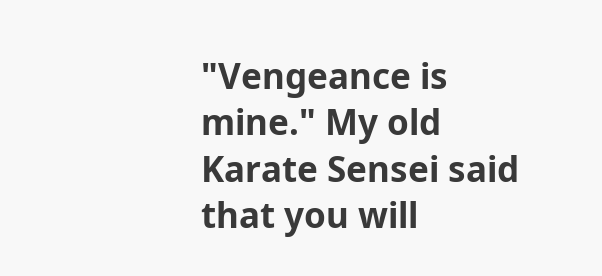"Vengeance is mine." My old Karate Sensei said that you will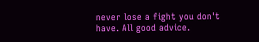never lose a fight you don't have. All good advice.